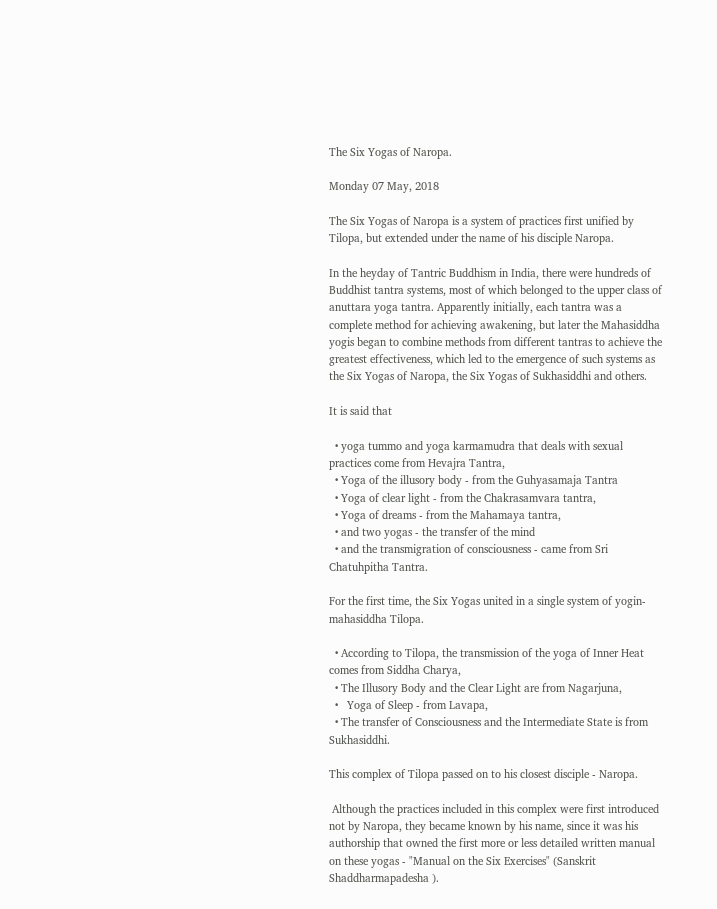The Six Yogas of Naropa.

Monday 07 May, 2018

The Six Yogas of Naropa is a system of practices first unified by Tilopa, but extended under the name of his disciple Naropa.

In the heyday of Tantric Buddhism in India, there were hundreds of Buddhist tantra systems, most of which belonged to the upper class of anuttara yoga tantra. Apparently initially, each tantra was a complete method for achieving awakening, but later the Mahasiddha yogis began to combine methods from different tantras to achieve the greatest effectiveness, which led to the emergence of such systems as the Six Yogas of Naropa, the Six Yogas of Sukhasiddhi and others.

It is said that

  • yoga tummo and yoga karmamudra that deals with sexual practices come from Hevajra Tantra,
  • Yoga of the illusory body - from the Guhyasamaja Tantra
  • Yoga of clear light - from the Chakrasamvara tantra,
  • Yoga of dreams - from the Mahamaya tantra,
  • and two yogas - the transfer of the mind
  • and the transmigration of consciousness - came from Sri Chatuhpitha Tantra.

For the first time, the Six Yogas united in a single system of yogin-mahasiddha Tilopa.

  • According to Tilopa, the transmission of the yoga of Inner Heat comes from Siddha Charya,
  • The Illusory Body and the Clear Light are from Nagarjuna,
  •   Yoga of Sleep - from Lavapa,
  • The transfer of Consciousness and the Intermediate State is from Sukhasiddhi.

This complex of Tilopa passed on to his closest disciple - Naropa.

 Although the practices included in this complex were first introduced not by Naropa, they became known by his name, since it was his authorship that owned the first more or less detailed written manual on these yogas - "Manual on the Six Exercises" (Sanskrit Shaddharmapadesha ).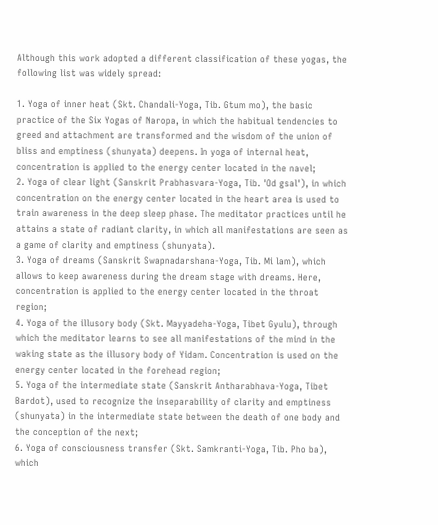Although this work adopted a different classification of these yogas, the following list was widely spread:

1. Yoga of inner heat (Skt. Chandali-Yoga, Tib. Gtum mo), the basic practice of the Six Yogas of Naropa, in which the habitual tendencies to greed and attachment are transformed and the wisdom of the union of bliss and emptiness (shunyata) deepens. In yoga of internal heat, concentration is applied to the energy center located in the navel;
2. Yoga of clear light (Sanskrit Prabhasvara-Yoga, Tib. 'Od gsal'), in which concentration on the energy center located in the heart area is used to train awareness in the deep sleep phase. The meditator practices until he attains a state of radiant clarity, in which all manifestations are seen as a game of clarity and emptiness (shunyata).
3. Yoga of dreams (Sanskrit Swapnadarshana-Yoga, Tib. Mi lam), which allows to keep awareness during the dream stage with dreams. Here, concentration is applied to the energy center located in the throat region;
4. Yoga of the illusory body (Skt. Mayyadeha-Yoga, Tibet Gyulu), through which the meditator learns to see all manifestations of the mind in the waking state as the illusory body of Yidam. Concentration is used on the energy center located in the forehead region;
5. Yoga of the intermediate state (Sanskrit Antharabhava-Yoga, Tibet Bardot), used to recognize the inseparability of clarity and emptiness (shunyata) in the intermediate state between the death of one body and the conception of the next;
6. Yoga of consciousness transfer (Skt. Samkranti-Yoga, Tib. Pho ba), which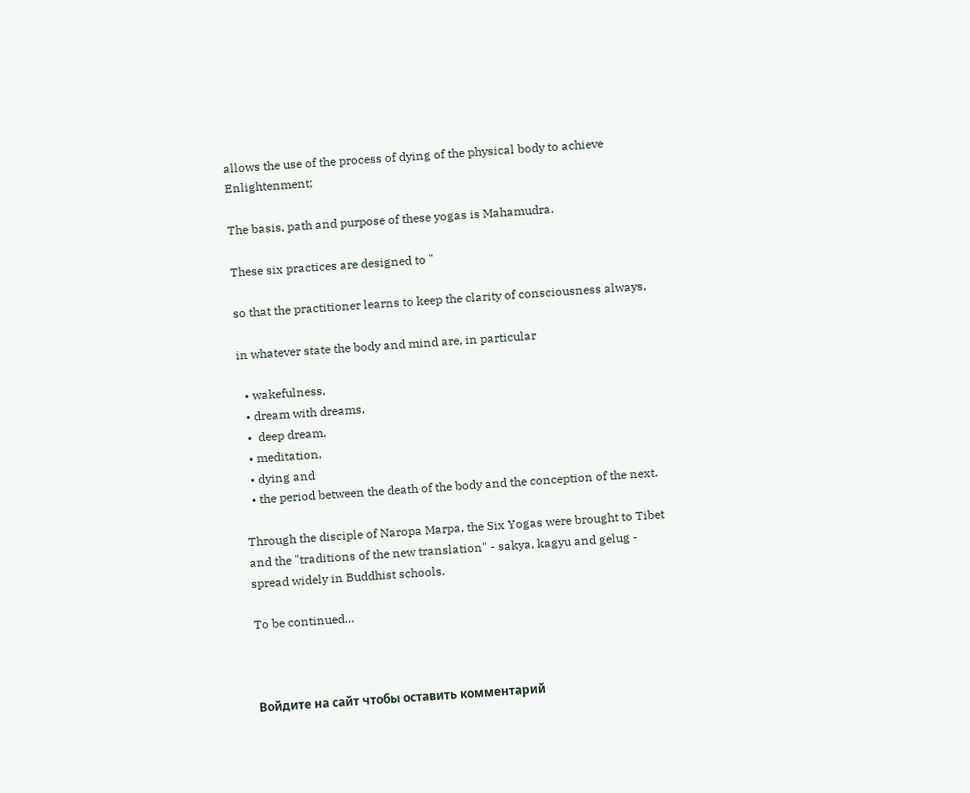allows the use of the process of dying of the physical body to achieve Enlightenment;

The basis, path and purpose of these yogas is Mahamudra.

These six practices are designed to "

so that the practitioner learns to keep the clarity of consciousness always,

in whatever state the body and mind are, in particular

  • wakefulness,
  • dream with dreams,
  •  deep dream,
  • meditation,
  • dying and
  • the period between the death of the body and the conception of the next.

Through the disciple of Naropa Marpa, the Six Yogas were brought to Tibet and the "traditions of the new translation" - sakya, kagyu and gelug - spread widely in Buddhist schools.

To be continued…



Войдите на сайт чтобы оставить комментарий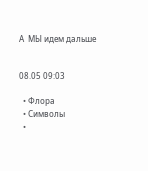А  МЫ идем дальше


08.05 09:03

  • Флора
  • Символы
  •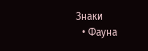Знаки
  • Фауна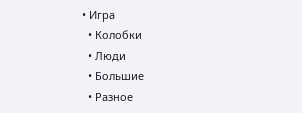• Игра
  • Колобки
  • Люди
  • Большие
  • Разное